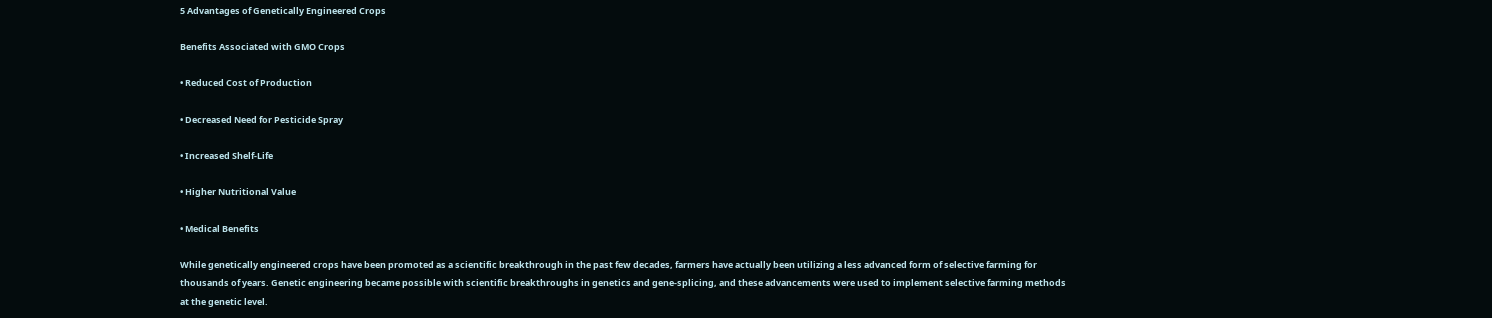5 Advantages of Genetically Engineered Crops

Benefits Associated with GMO Crops

• Reduced Cost of Production

• Decreased Need for Pesticide Spray

• Increased Shelf-Life

• Higher Nutritional Value

• Medical Benefits

While genetically engineered crops have been promoted as a scientific breakthrough in the past few decades, farmers have actually been utilizing a less advanced form of selective farming for thousands of years. Genetic engineering became possible with scientific breakthroughs in genetics and gene-splicing, and these advancements were used to implement selective farming methods at the genetic level.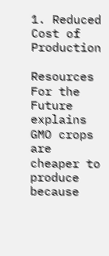1. Reduced Cost of Production

Resources For the Future explains GMO crops are cheaper to produce because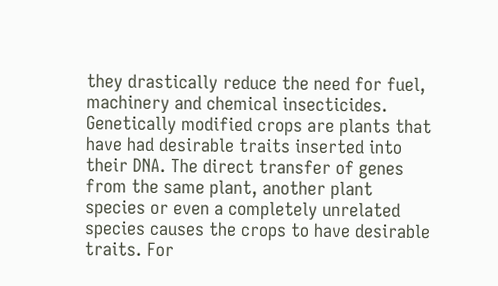they drastically reduce the need for fuel, machinery and chemical insecticides. Genetically modified crops are plants that have had desirable traits inserted into their DNA. The direct transfer of genes from the same plant, another plant species or even a completely unrelated species causes the crops to have desirable traits. For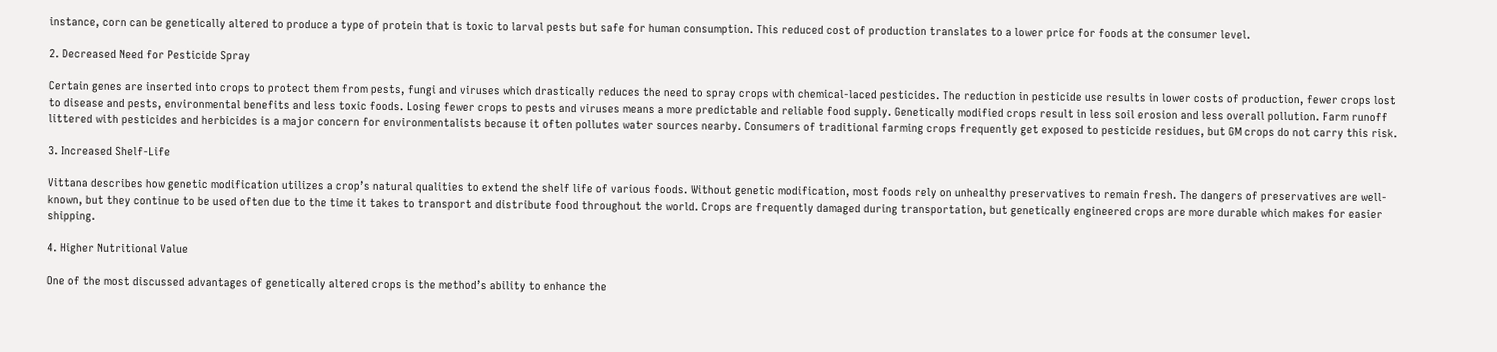instance, corn can be genetically altered to produce a type of protein that is toxic to larval pests but safe for human consumption. This reduced cost of production translates to a lower price for foods at the consumer level.

2. Decreased Need for Pesticide Spray

Certain genes are inserted into crops to protect them from pests, fungi and viruses which drastically reduces the need to spray crops with chemical-laced pesticides. The reduction in pesticide use results in lower costs of production, fewer crops lost to disease and pests, environmental benefits and less toxic foods. Losing fewer crops to pests and viruses means a more predictable and reliable food supply. Genetically modified crops result in less soil erosion and less overall pollution. Farm runoff littered with pesticides and herbicides is a major concern for environmentalists because it often pollutes water sources nearby. Consumers of traditional farming crops frequently get exposed to pesticide residues, but GM crops do not carry this risk.

3. Increased Shelf-Life

Vittana describes how genetic modification utilizes a crop’s natural qualities to extend the shelf life of various foods. Without genetic modification, most foods rely on unhealthy preservatives to remain fresh. The dangers of preservatives are well-known, but they continue to be used often due to the time it takes to transport and distribute food throughout the world. Crops are frequently damaged during transportation, but genetically engineered crops are more durable which makes for easier shipping.

4. Higher Nutritional Value

One of the most discussed advantages of genetically altered crops is the method’s ability to enhance the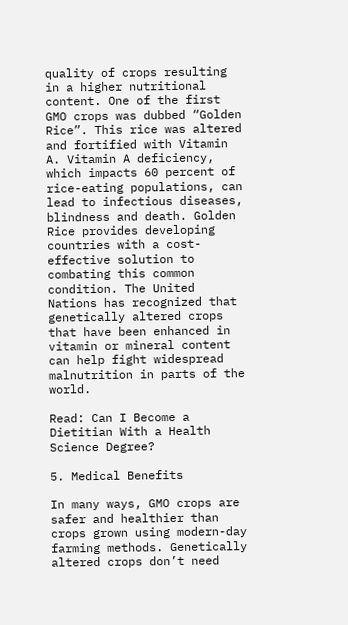quality of crops resulting in a higher nutritional content. One of the first GMO crops was dubbed “Golden Rice”. This rice was altered and fortified with Vitamin A. Vitamin A deficiency, which impacts 60 percent of rice-eating populations, can lead to infectious diseases, blindness and death. Golden Rice provides developing countries with a cost-effective solution to combating this common condition. The United Nations has recognized that genetically altered crops that have been enhanced in vitamin or mineral content can help fight widespread malnutrition in parts of the world.

Read: Can I Become a Dietitian With a Health Science Degree?

5. Medical Benefits

In many ways, GMO crops are safer and healthier than crops grown using modern-day farming methods. Genetically altered crops don’t need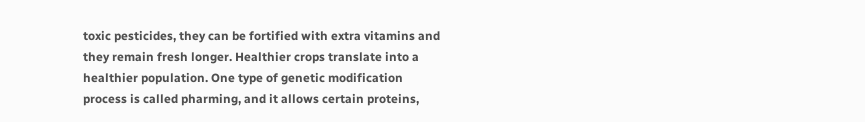toxic pesticides, they can be fortified with extra vitamins and they remain fresh longer. Healthier crops translate into a healthier population. One type of genetic modification process is called pharming, and it allows certain proteins,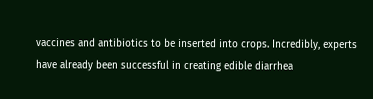vaccines and antibiotics to be inserted into crops. Incredibly, experts have already been successful in creating edible diarrhea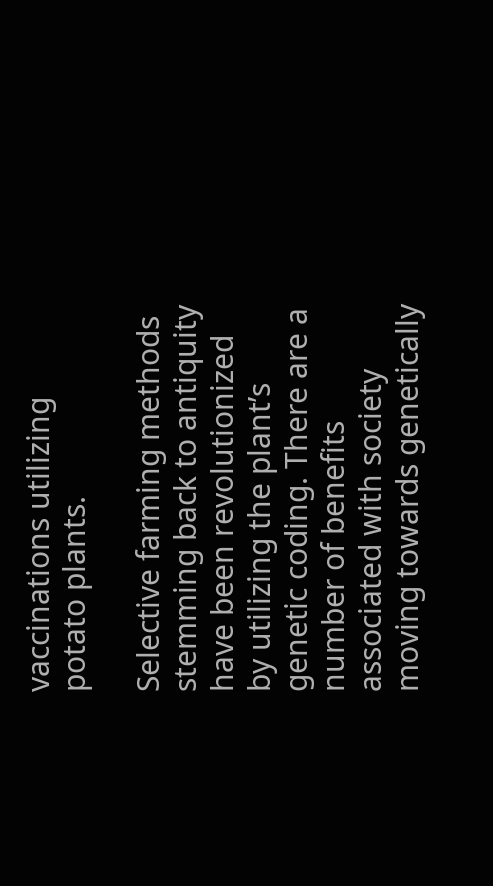vaccinations utilizing potato plants.

Selective farming methods stemming back to antiquity have been revolutionized by utilizing the plant’s genetic coding. There are a number of benefits associated with society moving towards genetically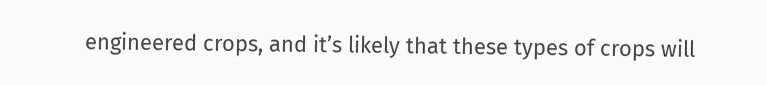engineered crops, and it’s likely that these types of crops will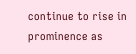continue to rise in prominence as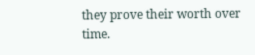they prove their worth over time.